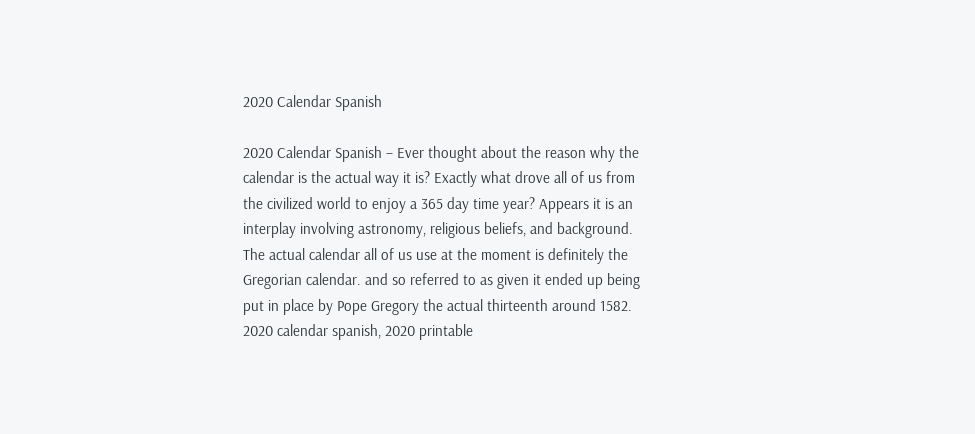2020 Calendar Spanish

2020 Calendar Spanish – Ever thought about the reason why the calendar is the actual way it is? Exactly what drove all of us from the civilized world to enjoy a 365 day time year? Appears it is an interplay involving astronomy, religious beliefs, and background. The actual calendar all of us use at the moment is definitely the Gregorian calendar. and so referred to as given it ended up being put in place by Pope Gregory the actual thirteenth around 1582. 2020 calendar spanish, 2020 printable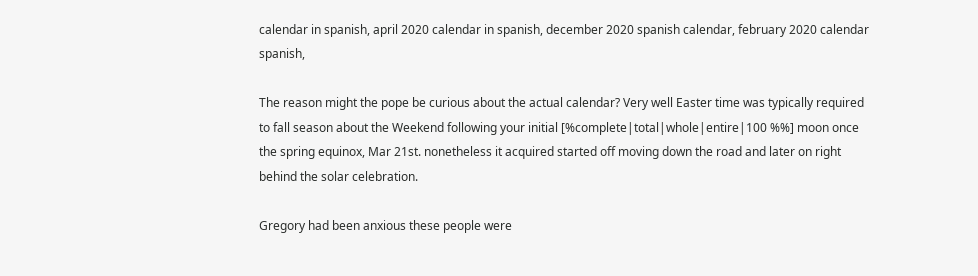calendar in spanish, april 2020 calendar in spanish, december 2020 spanish calendar, february 2020 calendar spanish,

The reason might the pope be curious about the actual calendar? Very well Easter time was typically required to fall season about the Weekend following your initial [%complete|total|whole|entire|100 %%] moon once the spring equinox, Mar 21st. nonetheless it acquired started off moving down the road and later on right behind the solar celebration.

Gregory had been anxious these people were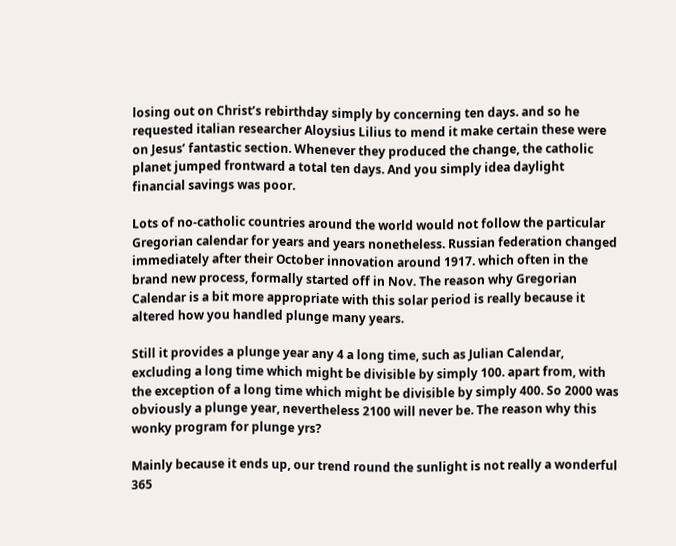losing out on Christ’s rebirthday simply by concerning ten days. and so he requested italian researcher Aloysius Lilius to mend it make certain these were on Jesus’ fantastic section. Whenever they produced the change, the catholic planet jumped frontward a total ten days. And you simply idea daylight financial savings was poor.

Lots of no-catholic countries around the world would not follow the particular Gregorian calendar for years and years nonetheless. Russian federation changed immediately after their October innovation around 1917. which often in the brand new process, formally started off in Nov. The reason why Gregorian Calendar is a bit more appropriate with this solar period is really because it altered how you handled plunge many years.

Still it provides a plunge year any 4 a long time, such as Julian Calendar, excluding a long time which might be divisible by simply 100. apart from, with the exception of a long time which might be divisible by simply 400. So 2000 was obviously a plunge year, nevertheless 2100 will never be. The reason why this wonky program for plunge yrs?

Mainly because it ends up, our trend round the sunlight is not really a wonderful 365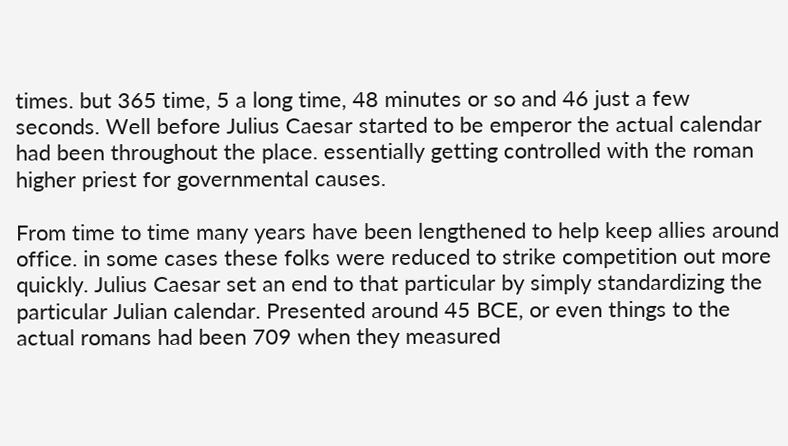times. but 365 time, 5 a long time, 48 minutes or so and 46 just a few seconds. Well before Julius Caesar started to be emperor the actual calendar had been throughout the place. essentially getting controlled with the roman higher priest for governmental causes.

From time to time many years have been lengthened to help keep allies around office. in some cases these folks were reduced to strike competition out more quickly. Julius Caesar set an end to that particular by simply standardizing the particular Julian calendar. Presented around 45 BCE, or even things to the actual romans had been 709 when they measured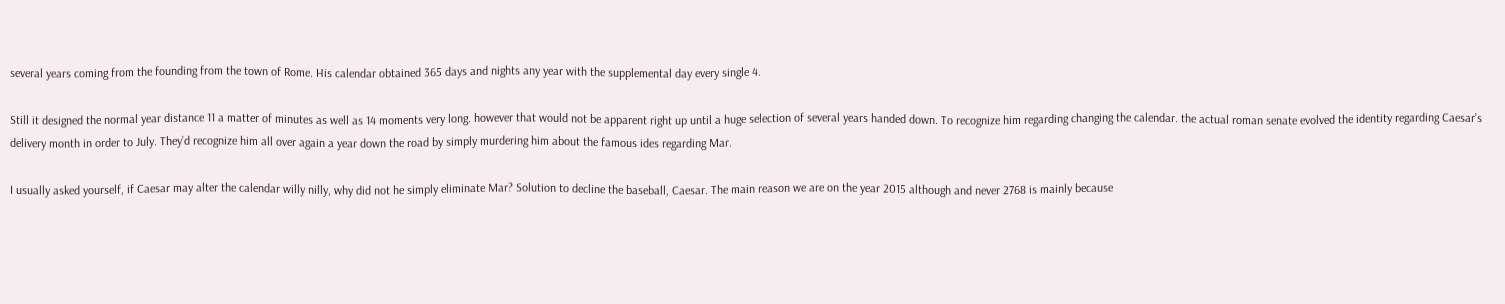several years coming from the founding from the town of Rome. His calendar obtained 365 days and nights any year with the supplemental day every single 4.

Still it designed the normal year distance 11 a matter of minutes as well as 14 moments very long. however that would not be apparent right up until a huge selection of several years handed down. To recognize him regarding changing the calendar. the actual roman senate evolved the identity regarding Caesar’s delivery month in order to July. They’d recognize him all over again a year down the road by simply murdering him about the famous ides regarding Mar.

I usually asked yourself, if Caesar may alter the calendar willy nilly, why did not he simply eliminate Mar? Solution to decline the baseball, Caesar. The main reason we are on the year 2015 although and never 2768 is mainly because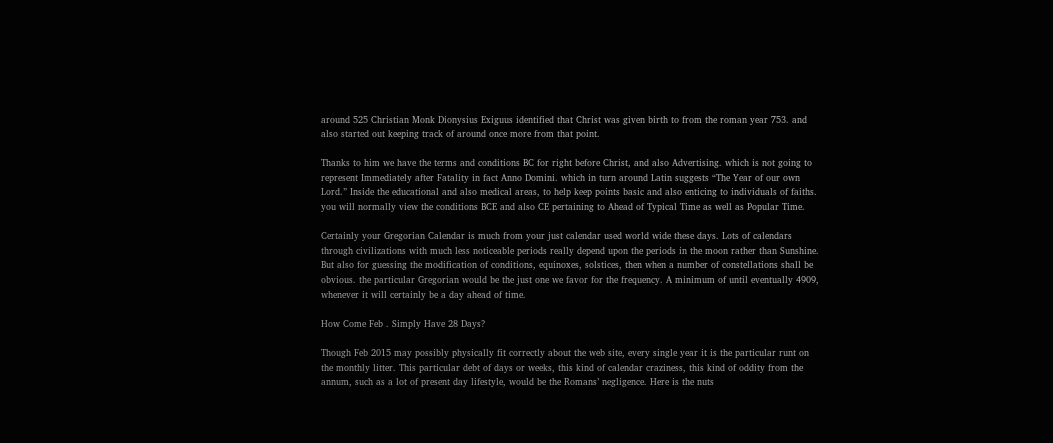around 525 Christian Monk Dionysius Exiguus identified that Christ was given birth to from the roman year 753. and also started out keeping track of around once more from that point.

Thanks to him we have the terms and conditions BC for right before Christ, and also Advertising. which is not going to represent Immediately after Fatality in fact Anno Domini. which in turn around Latin suggests “The Year of our own Lord.” Inside the educational and also medical areas, to help keep points basic and also enticing to individuals of faiths. you will normally view the conditions BCE and also CE pertaining to Ahead of Typical Time as well as Popular Time.

Certainly your Gregorian Calendar is much from your just calendar used world wide these days. Lots of calendars through civilizations with much less noticeable periods really depend upon the periods in the moon rather than Sunshine. But also for guessing the modification of conditions, equinoxes, solstices, then when a number of constellations shall be obvious. the particular Gregorian would be the just one we favor for the frequency. A minimum of until eventually 4909, whenever it will certainly be a day ahead of time.

How Come Feb . Simply Have 28 Days?

Though Feb 2015 may possibly physically fit correctly about the web site, every single year it is the particular runt on the monthly litter. This particular debt of days or weeks, this kind of calendar craziness, this kind of oddity from the annum, such as a lot of present day lifestyle, would be the Romans’ negligence. Here is the nuts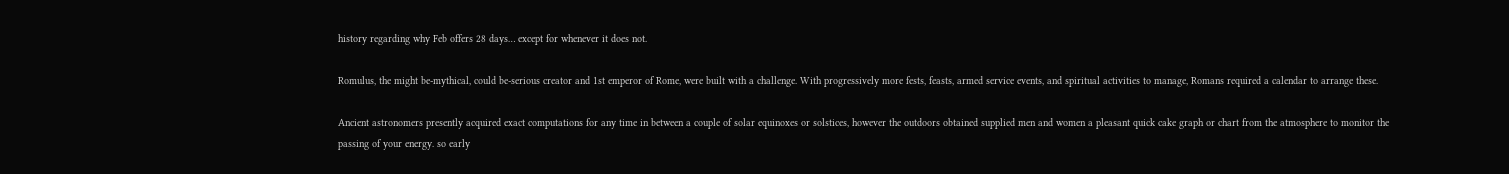history regarding why Feb offers 28 days… except for whenever it does not.

Romulus, the might be-mythical, could be-serious creator and 1st emperor of Rome, were built with a challenge. With progressively more fests, feasts, armed service events, and spiritual activities to manage, Romans required a calendar to arrange these.

Ancient astronomers presently acquired exact computations for any time in between a couple of solar equinoxes or solstices, however the outdoors obtained supplied men and women a pleasant quick cake graph or chart from the atmosphere to monitor the passing of your energy. so early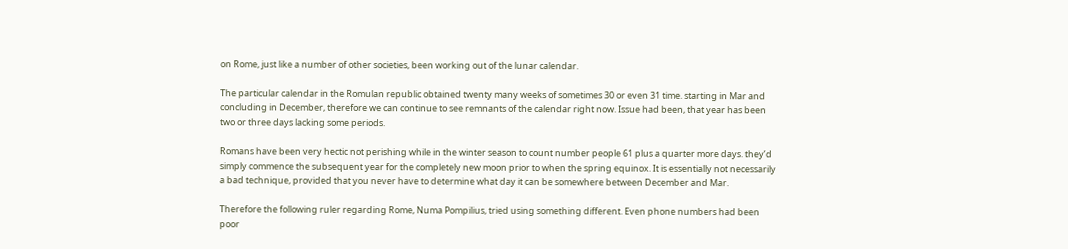on Rome, just like a number of other societies, been working out of the lunar calendar.

The particular calendar in the Romulan republic obtained twenty many weeks of sometimes 30 or even 31 time. starting in Mar and concluding in December, therefore we can continue to see remnants of the calendar right now. Issue had been, that year has been two or three days lacking some periods.

Romans have been very hectic not perishing while in the winter season to count number people 61 plus a quarter more days. they’d simply commence the subsequent year for the completely new moon prior to when the spring equinox. It is essentially not necessarily a bad technique, provided that you never have to determine what day it can be somewhere between December and Mar.

Therefore the following ruler regarding Rome, Numa Pompilius, tried using something different. Even phone numbers had been poor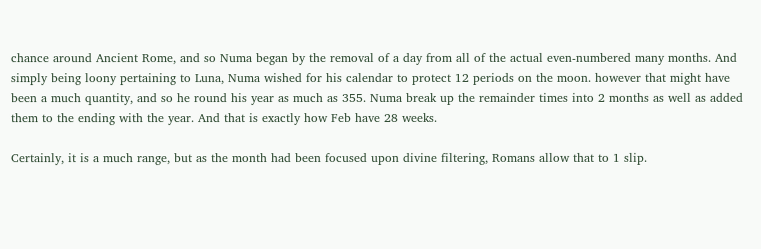chance around Ancient Rome, and so Numa began by the removal of a day from all of the actual even-numbered many months. And simply being loony pertaining to Luna, Numa wished for his calendar to protect 12 periods on the moon. however that might have been a much quantity, and so he round his year as much as 355. Numa break up the remainder times into 2 months as well as added them to the ending with the year. And that is exactly how Feb have 28 weeks.

Certainly, it is a much range, but as the month had been focused upon divine filtering, Romans allow that to 1 slip.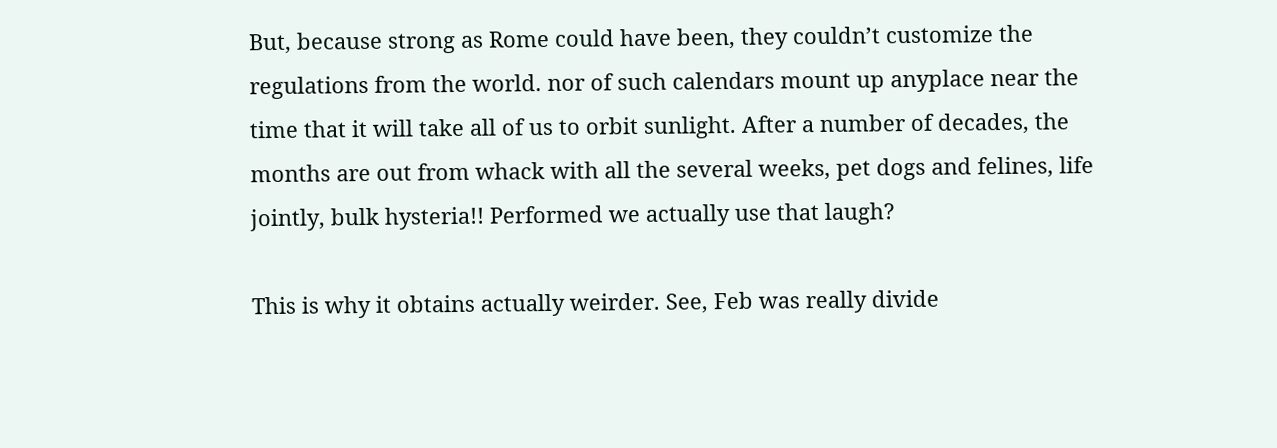But, because strong as Rome could have been, they couldn’t customize the regulations from the world. nor of such calendars mount up anyplace near the time that it will take all of us to orbit sunlight. After a number of decades, the months are out from whack with all the several weeks, pet dogs and felines, life jointly, bulk hysteria!! Performed we actually use that laugh?

This is why it obtains actually weirder. See, Feb was really divide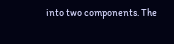into two components. The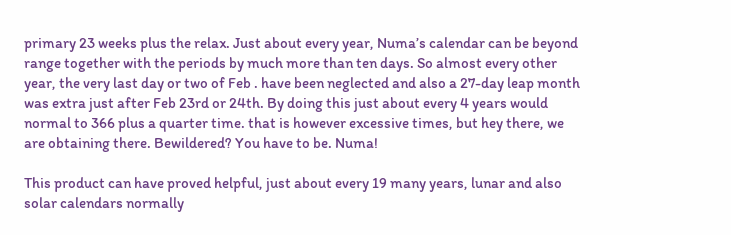primary 23 weeks plus the relax. Just about every year, Numa’s calendar can be beyond range together with the periods by much more than ten days. So almost every other year, the very last day or two of Feb . have been neglected and also a 27-day leap month was extra just after Feb 23rd or 24th. By doing this just about every 4 years would normal to 366 plus a quarter time. that is however excessive times, but hey there, we are obtaining there. Bewildered? You have to be. Numa!

This product can have proved helpful, just about every 19 many years, lunar and also solar calendars normally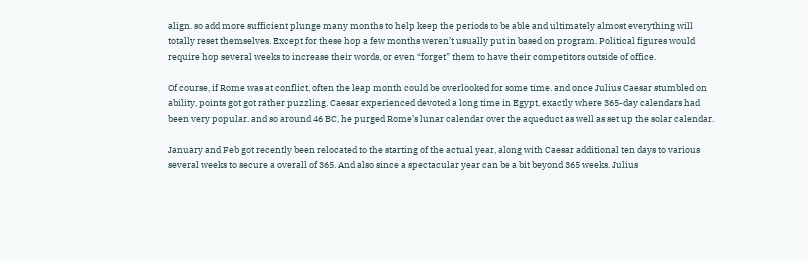align. so add more sufficient plunge many months to help keep the periods to be able and ultimately almost everything will totally reset themselves. Except for these hop a few months weren’t usually put in based on program. Political figures would require hop several weeks to increase their words, or even “forget” them to have their competitors outside of office.

Of course, if Rome was at conflict, often the leap month could be overlooked for some time. and once Julius Caesar stumbled on ability, points got got rather puzzling. Caesar experienced devoted a long time in Egypt, exactly where 365-day calendars had been very popular. and so around 46 BC, he purged Rome’s lunar calendar over the aqueduct as well as set up the solar calendar.

January and Feb got recently been relocated to the starting of the actual year, along with Caesar additional ten days to various several weeks to secure a overall of 365. And also since a spectacular year can be a bit beyond 365 weeks. Julius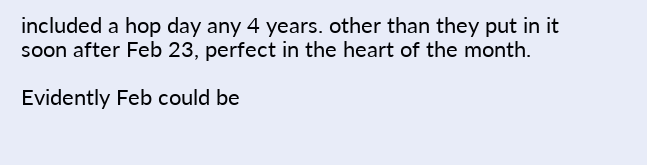included a hop day any 4 years. other than they put in it soon after Feb 23, perfect in the heart of the month.

Evidently Feb could be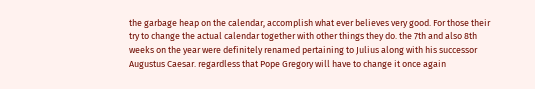the garbage heap on the calendar, accomplish what ever believes very good. For those their try to change the actual calendar together with other things they do. the 7th and also 8th weeks on the year were definitely renamed pertaining to Julius along with his successor Augustus Caesar. regardless that Pope Gregory will have to change it once again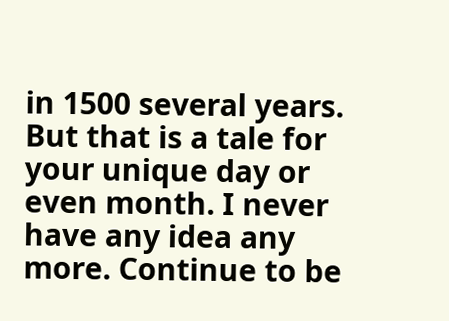in 1500 several years. But that is a tale for your unique day or even month. I never have any idea any more. Continue to be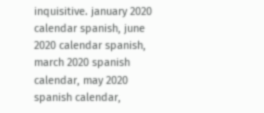inquisitive. january 2020 calendar spanish, june 2020 calendar spanish, march 2020 spanish calendar, may 2020 spanish calendar,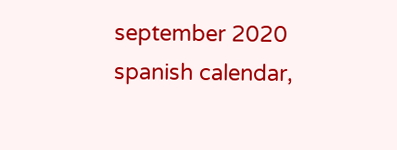september 2020 spanish calendar,